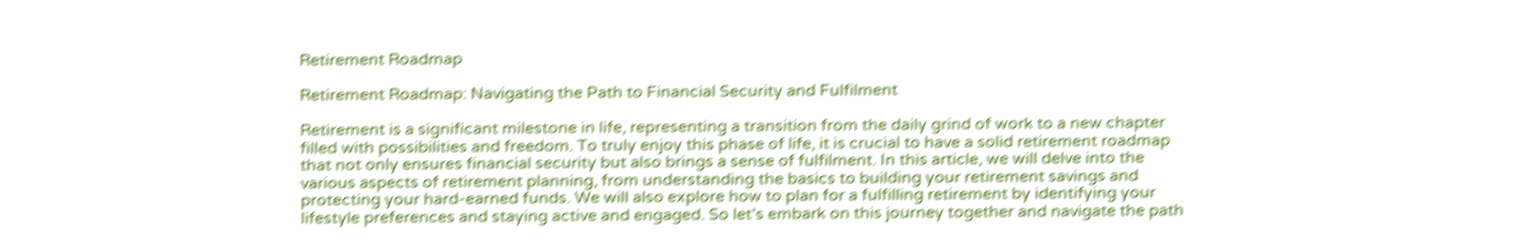Retirement Roadmap

Retirement Roadmap: Navigating the Path to Financial Security and Fulfilment

Retirement is a significant milestone in life, representing a transition from the daily grind of work to a new chapter filled with possibilities and freedom. To truly enjoy this phase of life, it is crucial to have a solid retirement roadmap that not only ensures financial security but also brings a sense of fulfilment. In this article, we will delve into the various aspects of retirement planning, from understanding the basics to building your retirement savings and protecting your hard-earned funds. We will also explore how to plan for a fulfilling retirement by identifying your lifestyle preferences and staying active and engaged. So let’s embark on this journey together and navigate the path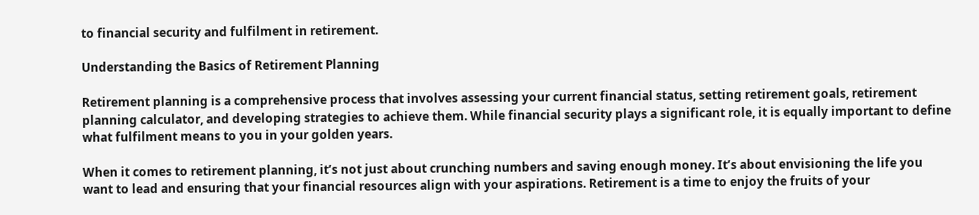to financial security and fulfilment in retirement.

Understanding the Basics of Retirement Planning

Retirement planning is a comprehensive process that involves assessing your current financial status, setting retirement goals, retirement planning calculator, and developing strategies to achieve them. While financial security plays a significant role, it is equally important to define what fulfilment means to you in your golden years.

When it comes to retirement planning, it’s not just about crunching numbers and saving enough money. It’s about envisioning the life you want to lead and ensuring that your financial resources align with your aspirations. Retirement is a time to enjoy the fruits of your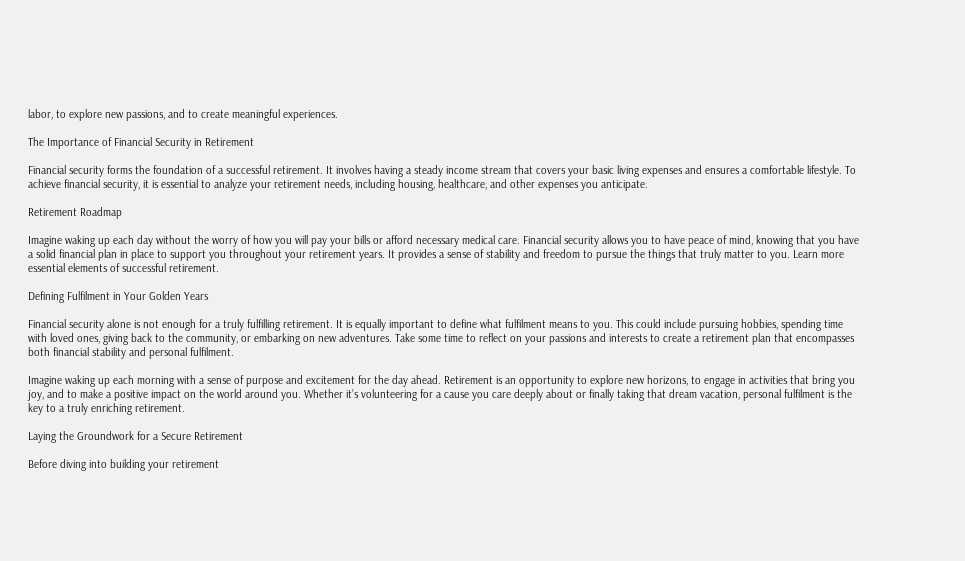labor, to explore new passions, and to create meaningful experiences.

The Importance of Financial Security in Retirement

Financial security forms the foundation of a successful retirement. It involves having a steady income stream that covers your basic living expenses and ensures a comfortable lifestyle. To achieve financial security, it is essential to analyze your retirement needs, including housing, healthcare, and other expenses you anticipate.

Retirement Roadmap

Imagine waking up each day without the worry of how you will pay your bills or afford necessary medical care. Financial security allows you to have peace of mind, knowing that you have a solid financial plan in place to support you throughout your retirement years. It provides a sense of stability and freedom to pursue the things that truly matter to you. Learn more essential elements of successful retirement.

Defining Fulfilment in Your Golden Years

Financial security alone is not enough for a truly fulfilling retirement. It is equally important to define what fulfilment means to you. This could include pursuing hobbies, spending time with loved ones, giving back to the community, or embarking on new adventures. Take some time to reflect on your passions and interests to create a retirement plan that encompasses both financial stability and personal fulfilment.

Imagine waking up each morning with a sense of purpose and excitement for the day ahead. Retirement is an opportunity to explore new horizons, to engage in activities that bring you joy, and to make a positive impact on the world around you. Whether it’s volunteering for a cause you care deeply about or finally taking that dream vacation, personal fulfilment is the key to a truly enriching retirement.

Laying the Groundwork for a Secure Retirement

Before diving into building your retirement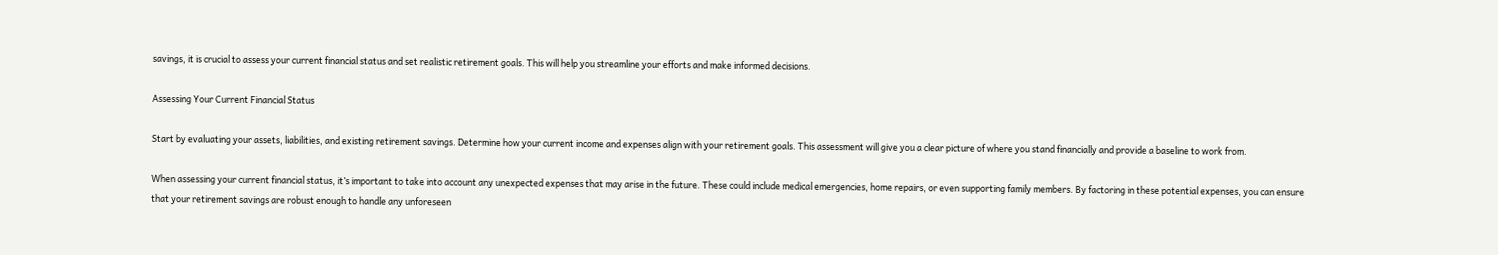savings, it is crucial to assess your current financial status and set realistic retirement goals. This will help you streamline your efforts and make informed decisions.

Assessing Your Current Financial Status

Start by evaluating your assets, liabilities, and existing retirement savings. Determine how your current income and expenses align with your retirement goals. This assessment will give you a clear picture of where you stand financially and provide a baseline to work from.

When assessing your current financial status, it’s important to take into account any unexpected expenses that may arise in the future. These could include medical emergencies, home repairs, or even supporting family members. By factoring in these potential expenses, you can ensure that your retirement savings are robust enough to handle any unforeseen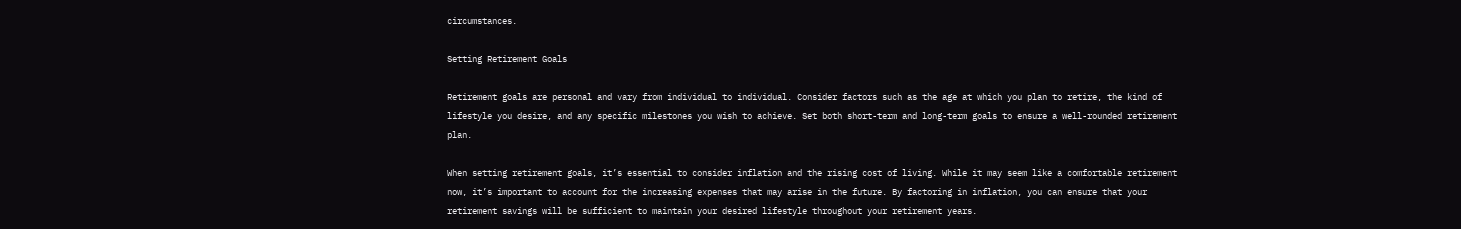circumstances.

Setting Retirement Goals

Retirement goals are personal and vary from individual to individual. Consider factors such as the age at which you plan to retire, the kind of lifestyle you desire, and any specific milestones you wish to achieve. Set both short-term and long-term goals to ensure a well-rounded retirement plan.

When setting retirement goals, it’s essential to consider inflation and the rising cost of living. While it may seem like a comfortable retirement now, it’s important to account for the increasing expenses that may arise in the future. By factoring in inflation, you can ensure that your retirement savings will be sufficient to maintain your desired lifestyle throughout your retirement years.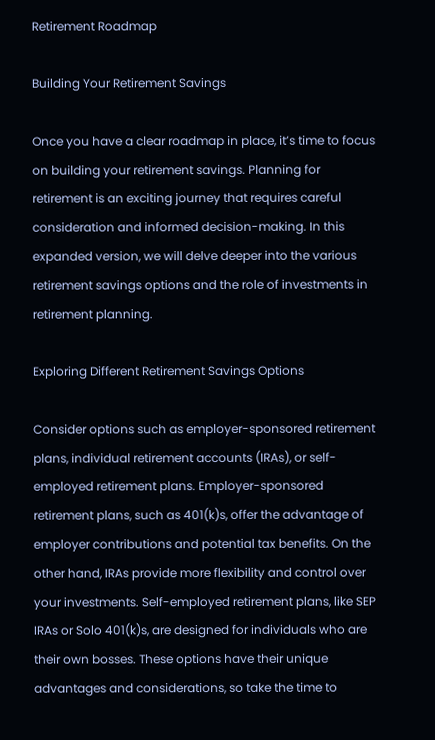Retirement Roadmap

Building Your Retirement Savings

Once you have a clear roadmap in place, it’s time to focus on building your retirement savings. Planning for retirement is an exciting journey that requires careful consideration and informed decision-making. In this expanded version, we will delve deeper into the various retirement savings options and the role of investments in retirement planning.

Exploring Different Retirement Savings Options

Consider options such as employer-sponsored retirement plans, individual retirement accounts (IRAs), or self-employed retirement plans. Employer-sponsored retirement plans, such as 401(k)s, offer the advantage of employer contributions and potential tax benefits. On the other hand, IRAs provide more flexibility and control over your investments. Self-employed retirement plans, like SEP IRAs or Solo 401(k)s, are designed for individuals who are their own bosses. These options have their unique advantages and considerations, so take the time to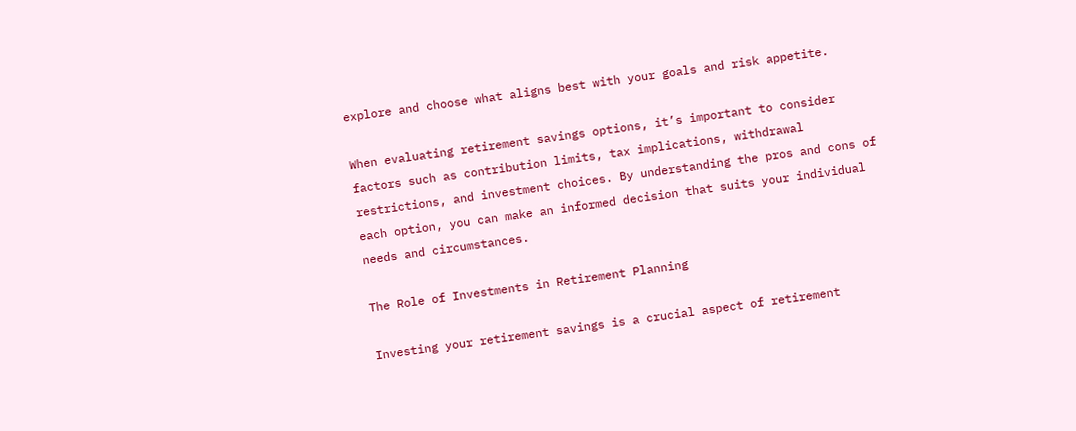explore and choose what aligns best with your goals and risk appetite.

When evaluating retirement savings options, it’s important to consider factors such as contribution limits, tax implications, withdrawal restrictions, and investment choices. By understanding the pros and cons of each option, you can make an informed decision that suits your individual needs and circumstances.

The Role of Investments in Retirement Planning

Investing your retirement savings is a crucial aspect of retirement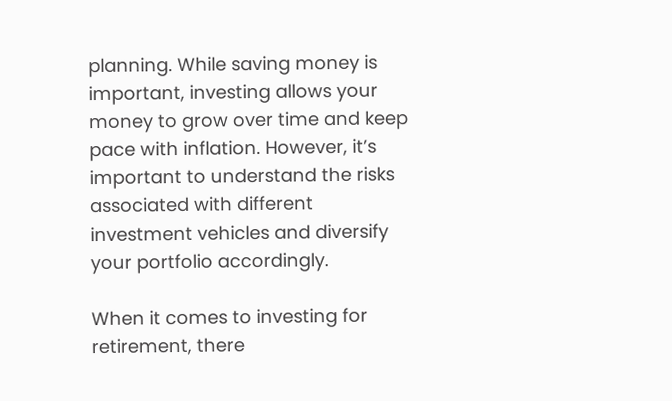planning. While saving money is important, investing allows your money to grow over time and keep pace with inflation. However, it’s important to understand the risks associated with different investment vehicles and diversify your portfolio accordingly.

When it comes to investing for retirement, there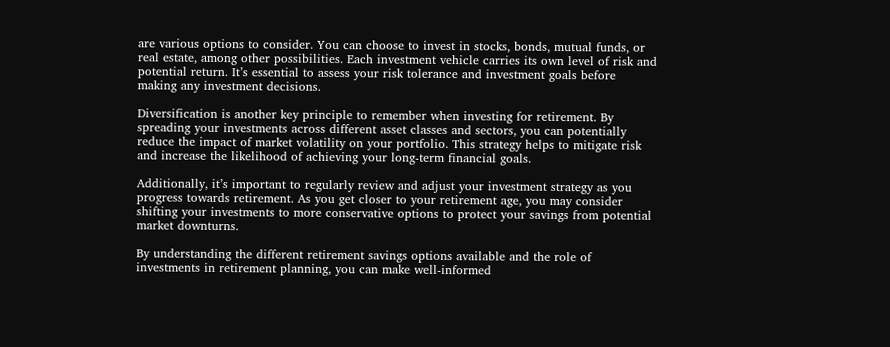are various options to consider. You can choose to invest in stocks, bonds, mutual funds, or real estate, among other possibilities. Each investment vehicle carries its own level of risk and potential return. It’s essential to assess your risk tolerance and investment goals before making any investment decisions.

Diversification is another key principle to remember when investing for retirement. By spreading your investments across different asset classes and sectors, you can potentially reduce the impact of market volatility on your portfolio. This strategy helps to mitigate risk and increase the likelihood of achieving your long-term financial goals.

Additionally, it’s important to regularly review and adjust your investment strategy as you progress towards retirement. As you get closer to your retirement age, you may consider shifting your investments to more conservative options to protect your savings from potential market downturns.

By understanding the different retirement savings options available and the role of investments in retirement planning, you can make well-informed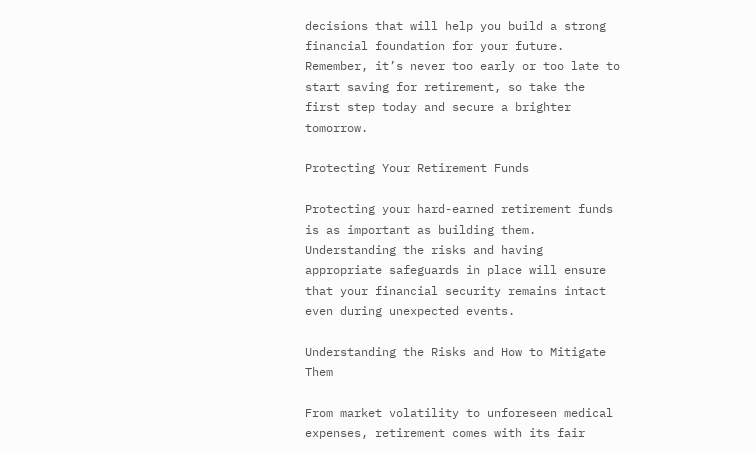decisions that will help you build a strong financial foundation for your future. Remember, it’s never too early or too late to start saving for retirement, so take the first step today and secure a brighter tomorrow.

Protecting Your Retirement Funds

Protecting your hard-earned retirement funds is as important as building them. Understanding the risks and having appropriate safeguards in place will ensure that your financial security remains intact even during unexpected events.

Understanding the Risks and How to Mitigate Them

From market volatility to unforeseen medical expenses, retirement comes with its fair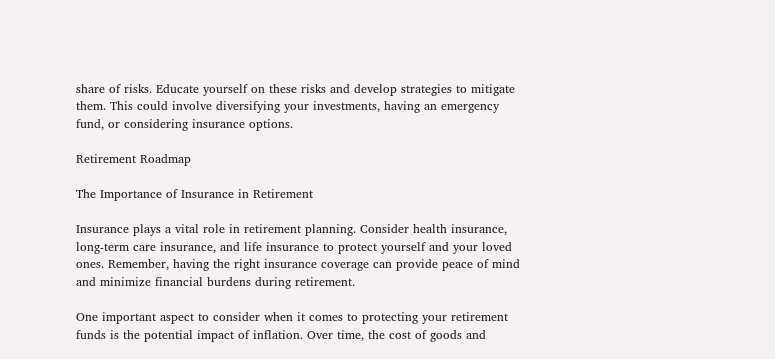share of risks. Educate yourself on these risks and develop strategies to mitigate them. This could involve diversifying your investments, having an emergency fund, or considering insurance options.

Retirement Roadmap

The Importance of Insurance in Retirement

Insurance plays a vital role in retirement planning. Consider health insurance, long-term care insurance, and life insurance to protect yourself and your loved ones. Remember, having the right insurance coverage can provide peace of mind and minimize financial burdens during retirement.

One important aspect to consider when it comes to protecting your retirement funds is the potential impact of inflation. Over time, the cost of goods and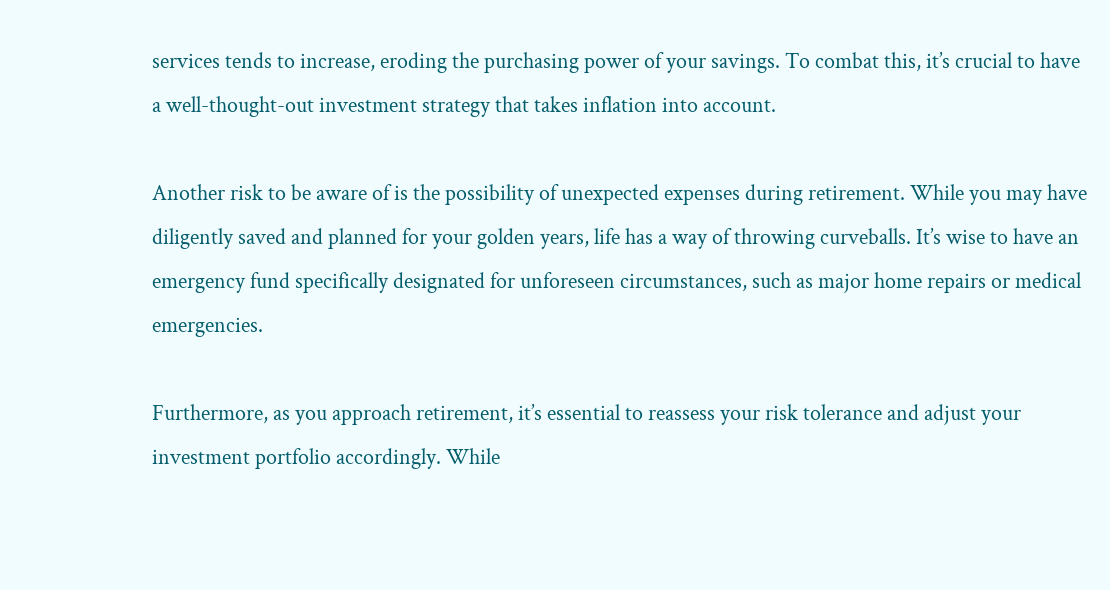services tends to increase, eroding the purchasing power of your savings. To combat this, it’s crucial to have a well-thought-out investment strategy that takes inflation into account.

Another risk to be aware of is the possibility of unexpected expenses during retirement. While you may have diligently saved and planned for your golden years, life has a way of throwing curveballs. It’s wise to have an emergency fund specifically designated for unforeseen circumstances, such as major home repairs or medical emergencies.

Furthermore, as you approach retirement, it’s essential to reassess your risk tolerance and adjust your investment portfolio accordingly. While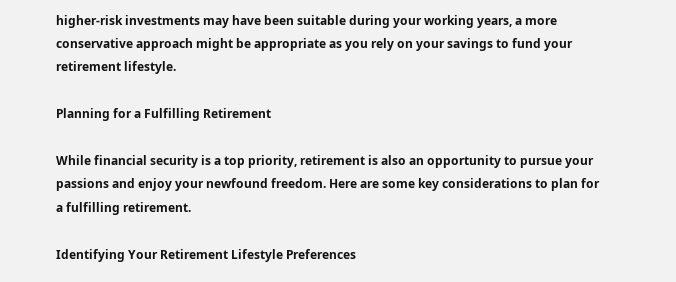higher-risk investments may have been suitable during your working years, a more conservative approach might be appropriate as you rely on your savings to fund your retirement lifestyle.

Planning for a Fulfilling Retirement

While financial security is a top priority, retirement is also an opportunity to pursue your passions and enjoy your newfound freedom. Here are some key considerations to plan for a fulfilling retirement.

Identifying Your Retirement Lifestyle Preferences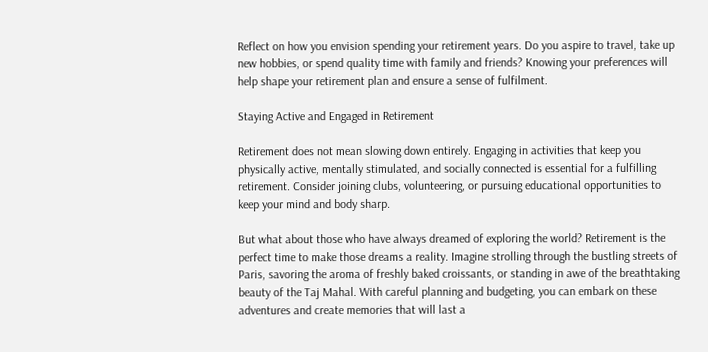Reflect on how you envision spending your retirement years. Do you aspire to travel, take up new hobbies, or spend quality time with family and friends? Knowing your preferences will help shape your retirement plan and ensure a sense of fulfilment.

Staying Active and Engaged in Retirement

Retirement does not mean slowing down entirely. Engaging in activities that keep you physically active, mentally stimulated, and socially connected is essential for a fulfilling retirement. Consider joining clubs, volunteering, or pursuing educational opportunities to keep your mind and body sharp.

But what about those who have always dreamed of exploring the world? Retirement is the perfect time to make those dreams a reality. Imagine strolling through the bustling streets of Paris, savoring the aroma of freshly baked croissants, or standing in awe of the breathtaking beauty of the Taj Mahal. With careful planning and budgeting, you can embark on these adventures and create memories that will last a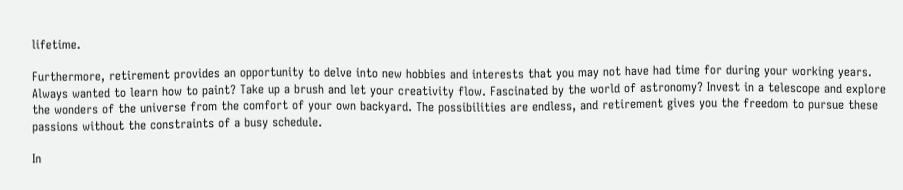lifetime.

Furthermore, retirement provides an opportunity to delve into new hobbies and interests that you may not have had time for during your working years. Always wanted to learn how to paint? Take up a brush and let your creativity flow. Fascinated by the world of astronomy? Invest in a telescope and explore the wonders of the universe from the comfort of your own backyard. The possibilities are endless, and retirement gives you the freedom to pursue these passions without the constraints of a busy schedule.

In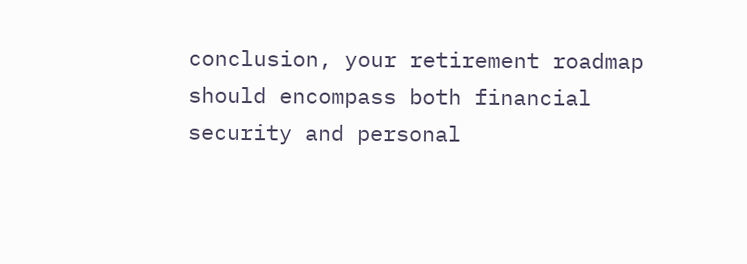conclusion, your retirement roadmap should encompass both financial security and personal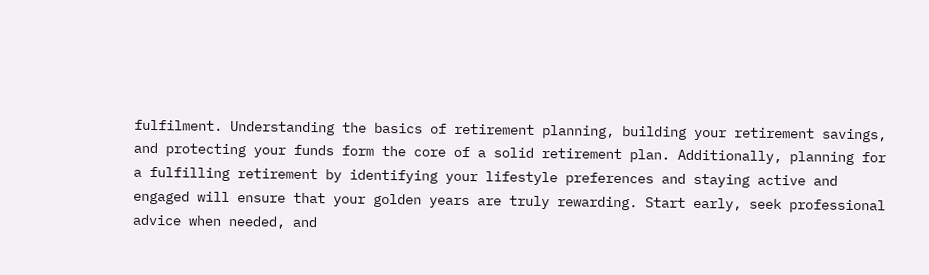fulfilment. Understanding the basics of retirement planning, building your retirement savings, and protecting your funds form the core of a solid retirement plan. Additionally, planning for a fulfilling retirement by identifying your lifestyle preferences and staying active and engaged will ensure that your golden years are truly rewarding. Start early, seek professional advice when needed, and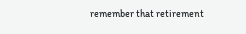remember that retirement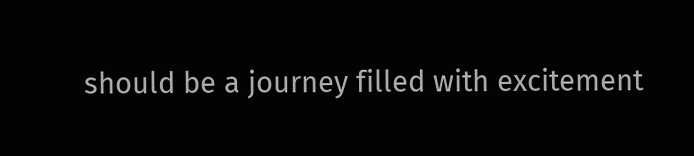should be a journey filled with excitement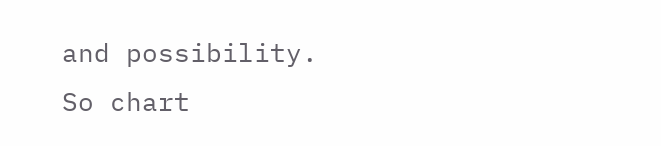and possibility. So chart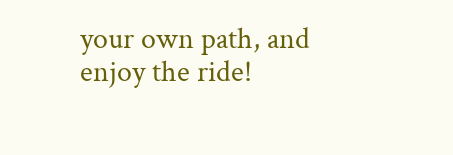your own path, and enjoy the ride!